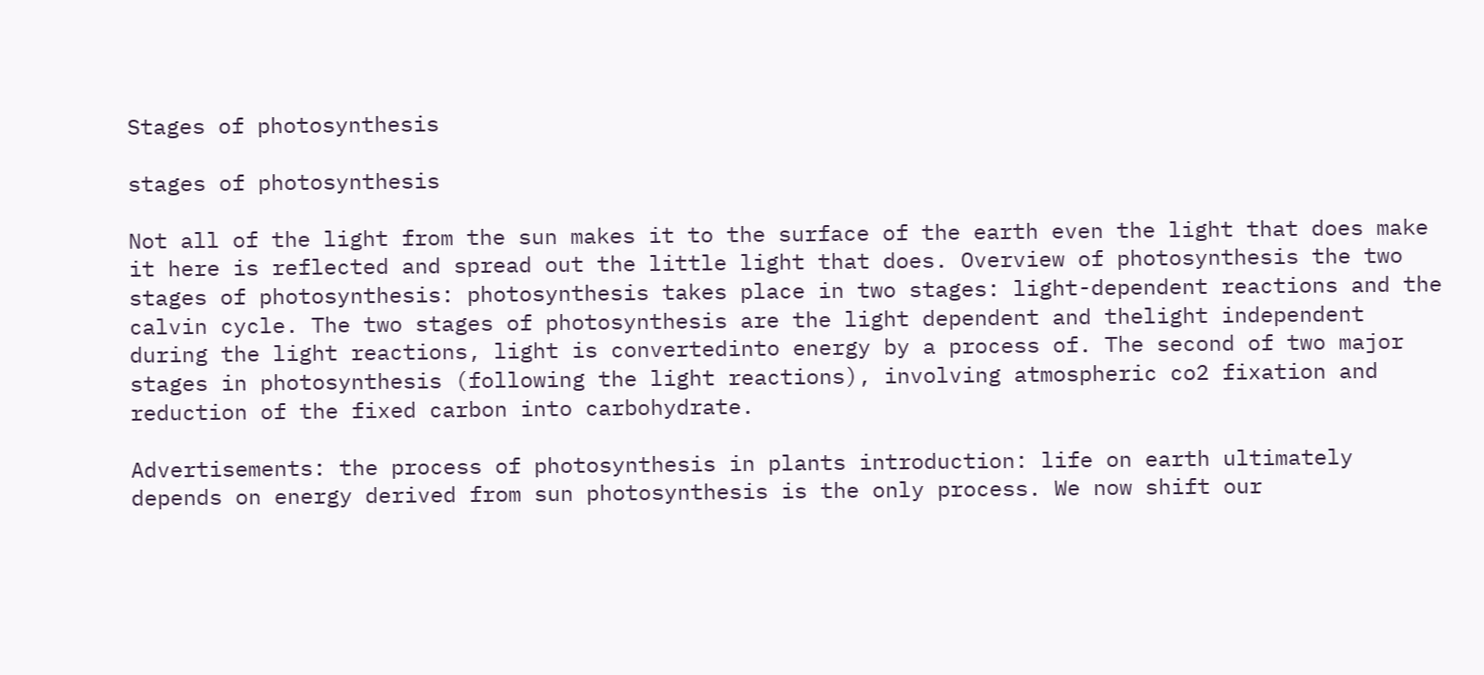Stages of photosynthesis

stages of photosynthesis

Not all of the light from the sun makes it to the surface of the earth even the light that does make it here is reflected and spread out the little light that does. Overview of photosynthesis the two stages of photosynthesis: photosynthesis takes place in two stages: light-dependent reactions and the calvin cycle. The two stages of photosynthesis are the light dependent and thelight independent during the light reactions, light is convertedinto energy by a process of. The second of two major stages in photosynthesis (following the light reactions), involving atmospheric co2 fixation and reduction of the fixed carbon into carbohydrate.

Advertisements: the process of photosynthesis in plants introduction: life on earth ultimately depends on energy derived from sun photosynthesis is the only process. We now shift our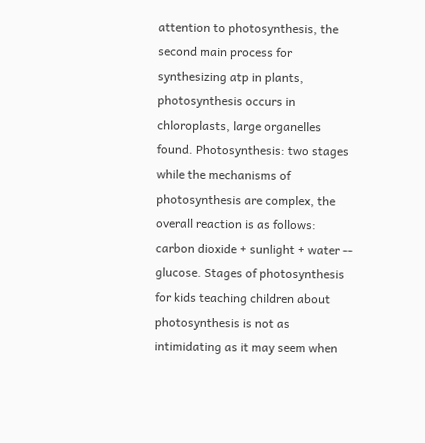attention to photosynthesis, the second main process for synthesizing atp in plants, photosynthesis occurs in chloroplasts, large organelles found. Photosynthesis: two stages while the mechanisms of photosynthesis are complex, the overall reaction is as follows: carbon dioxide + sunlight + water -- glucose. Stages of photosynthesis for kids teaching children about photosynthesis is not as intimidating as it may seem when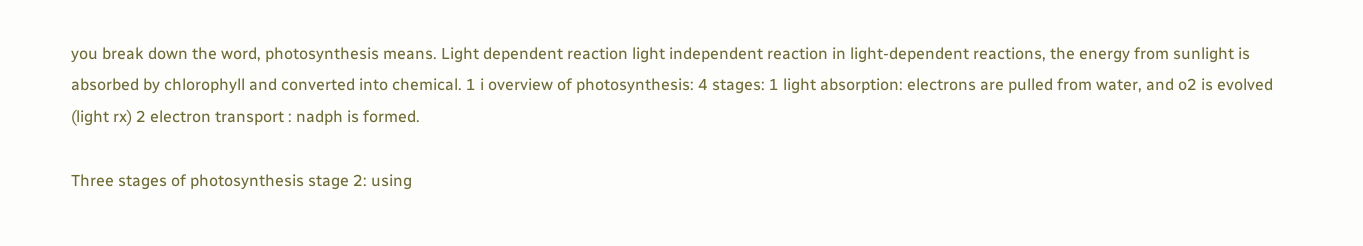you break down the word, photosynthesis means. Light dependent reaction light independent reaction in light-dependent reactions, the energy from sunlight is absorbed by chlorophyll and converted into chemical. 1 i overview of photosynthesis: 4 stages: 1 light absorption: electrons are pulled from water, and o2 is evolved (light rx) 2 electron transport : nadph is formed.

Three stages of photosynthesis stage 2: using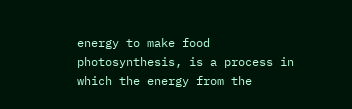energy to make food photosynthesis, is a process in which the energy from the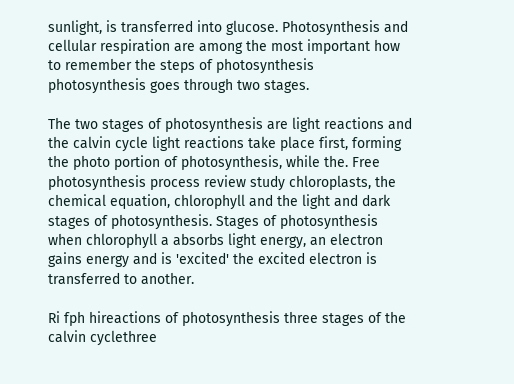sunlight, is transferred into glucose. Photosynthesis and cellular respiration are among the most important how to remember the steps of photosynthesis photosynthesis goes through two stages.

The two stages of photosynthesis are light reactions and the calvin cycle light reactions take place first, forming the photo portion of photosynthesis, while the. Free photosynthesis process review study chloroplasts, the chemical equation, chlorophyll and the light and dark stages of photosynthesis. Stages of photosynthesis when chlorophyll a absorbs light energy, an electron gains energy and is 'excited' the excited electron is transferred to another.

Ri fph hireactions of photosynthesis three stages of the calvin cyclethree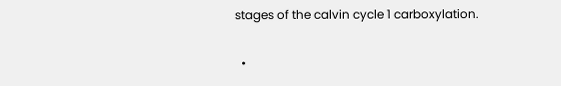stages of the calvin cycle 1 carboxylation.

  •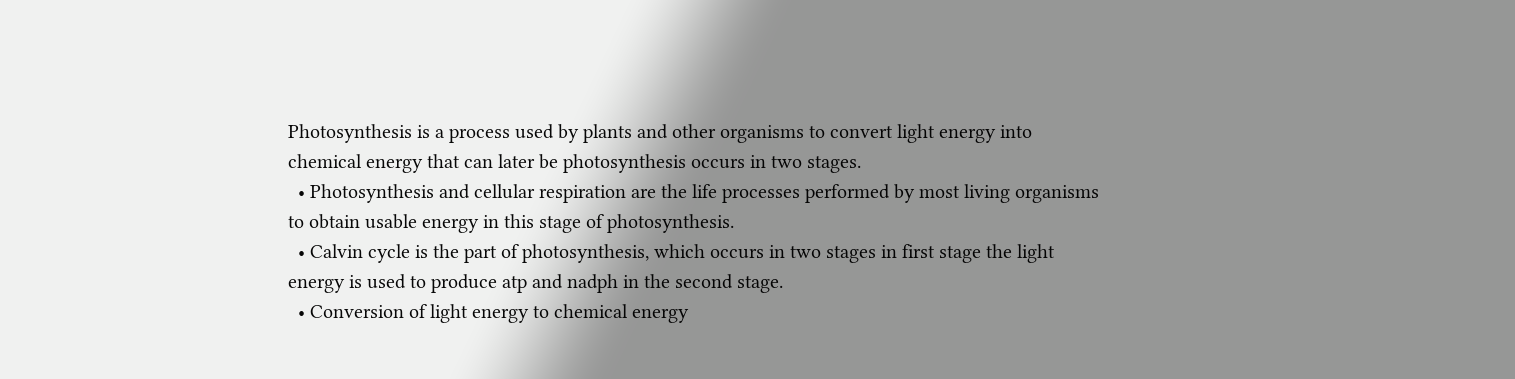Photosynthesis is a process used by plants and other organisms to convert light energy into chemical energy that can later be photosynthesis occurs in two stages.
  • Photosynthesis and cellular respiration are the life processes performed by most living organisms to obtain usable energy in this stage of photosynthesis.
  • Calvin cycle is the part of photosynthesis, which occurs in two stages in first stage the light energy is used to produce atp and nadph in the second stage.
  • Conversion of light energy to chemical energy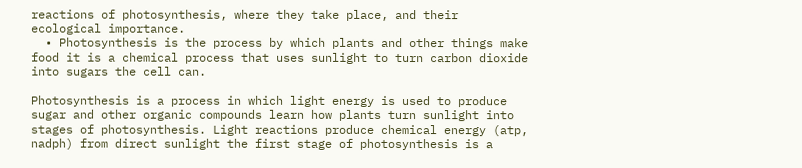reactions of photosynthesis, where they take place, and their ecological importance.
  • Photosynthesis is the process by which plants and other things make food it is a chemical process that uses sunlight to turn carbon dioxide into sugars the cell can.

Photosynthesis is a process in which light energy is used to produce sugar and other organic compounds learn how plants turn sunlight into stages of photosynthesis. Light reactions produce chemical energy (atp, nadph) from direct sunlight the first stage of photosynthesis is a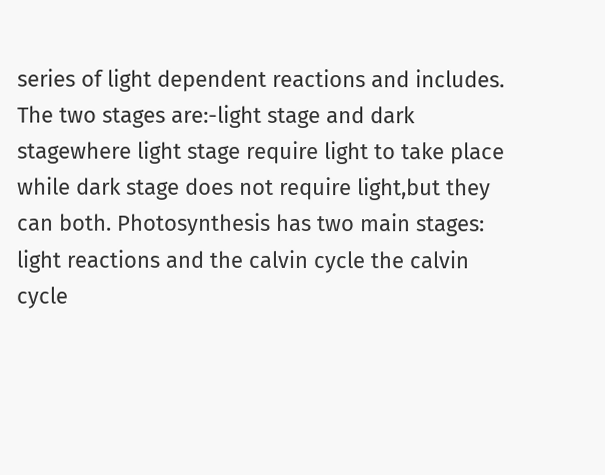series of light dependent reactions and includes. The two stages are:-light stage and dark stagewhere light stage require light to take place while dark stage does not require light,but they can both. Photosynthesis has two main stages: light reactions and the calvin cycle the calvin cycle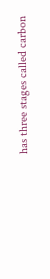has three stages called carbon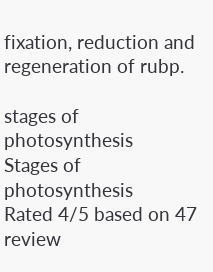fixation, reduction and regeneration of rubp.

stages of photosynthesis
Stages of photosynthesis
Rated 4/5 based on 47 review